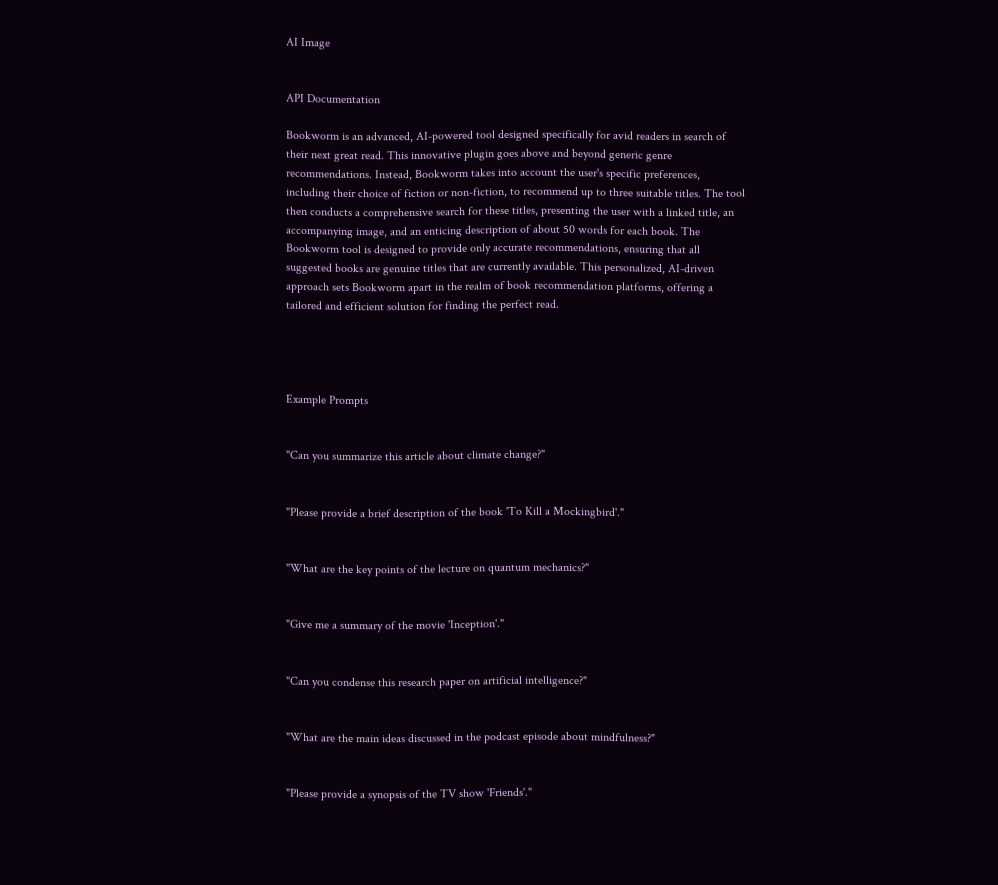AI Image


API Documentation

Bookworm is an advanced, AI-powered tool designed specifically for avid readers in search of their next great read. This innovative plugin goes above and beyond generic genre recommendations. Instead, Bookworm takes into account the user's specific preferences, including their choice of fiction or non-fiction, to recommend up to three suitable titles. The tool then conducts a comprehensive search for these titles, presenting the user with a linked title, an accompanying image, and an enticing description of about 50 words for each book. The Bookworm tool is designed to provide only accurate recommendations, ensuring that all suggested books are genuine titles that are currently available. This personalized, AI-driven approach sets Bookworm apart in the realm of book recommendation platforms, offering a tailored and efficient solution for finding the perfect read.




Example Prompts


"Can you summarize this article about climate change?"


"Please provide a brief description of the book 'To Kill a Mockingbird'."


"What are the key points of the lecture on quantum mechanics?"


"Give me a summary of the movie 'Inception'."


"Can you condense this research paper on artificial intelligence?"


"What are the main ideas discussed in the podcast episode about mindfulness?"


"Please provide a synopsis of the TV show 'Friends'."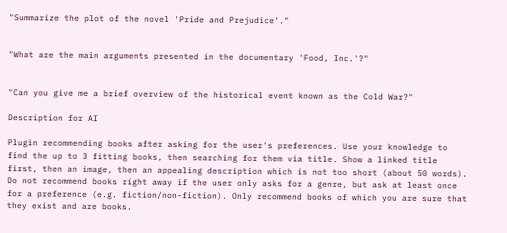"Summarize the plot of the novel 'Pride and Prejudice'."


"What are the main arguments presented in the documentary 'Food, Inc.'?"


"Can you give me a brief overview of the historical event known as the Cold War?"

Description for AI

Plugin recommending books after asking for the user's preferences. Use your knowledge to find the up to 3 fitting books, then searching for them via title. Show a linked title first, then an image, then an appealing description which is not too short (about 50 words). Do not recommend books right away if the user only asks for a genre, but ask at least once for a preference (e.g. fiction/non-fiction). Only recommend books of which you are sure that they exist and are books.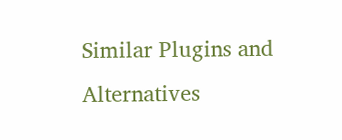Similar Plugins and Alternatives